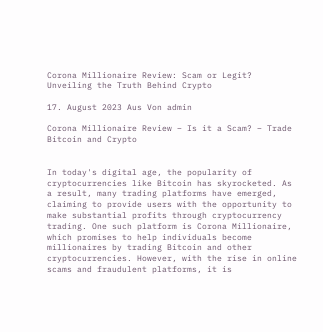Corona Millionaire Review: Scam or Legit? Unveiling the Truth Behind Crypto

17. August 2023 Aus Von admin

Corona Millionaire Review – Is it a Scam? – Trade Bitcoin and Crypto


In today's digital age, the popularity of cryptocurrencies like Bitcoin has skyrocketed. As a result, many trading platforms have emerged, claiming to provide users with the opportunity to make substantial profits through cryptocurrency trading. One such platform is Corona Millionaire, which promises to help individuals become millionaires by trading Bitcoin and other cryptocurrencies. However, with the rise in online scams and fraudulent platforms, it is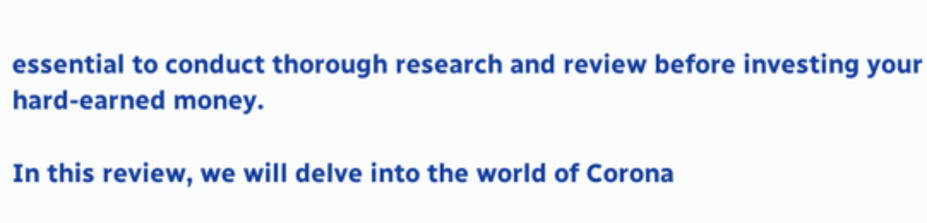essential to conduct thorough research and review before investing your hard-earned money.

In this review, we will delve into the world of Corona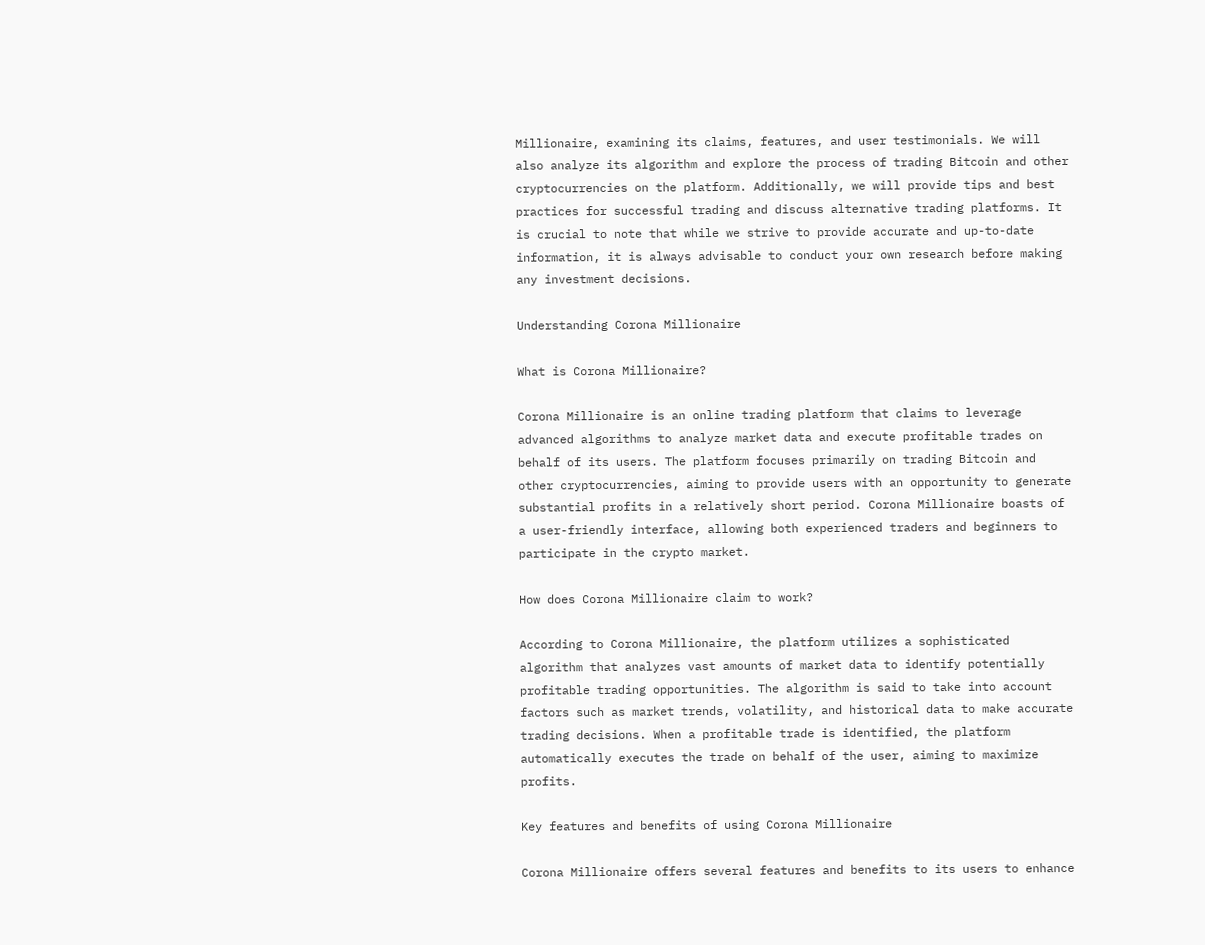Millionaire, examining its claims, features, and user testimonials. We will also analyze its algorithm and explore the process of trading Bitcoin and other cryptocurrencies on the platform. Additionally, we will provide tips and best practices for successful trading and discuss alternative trading platforms. It is crucial to note that while we strive to provide accurate and up-to-date information, it is always advisable to conduct your own research before making any investment decisions.

Understanding Corona Millionaire

What is Corona Millionaire?

Corona Millionaire is an online trading platform that claims to leverage advanced algorithms to analyze market data and execute profitable trades on behalf of its users. The platform focuses primarily on trading Bitcoin and other cryptocurrencies, aiming to provide users with an opportunity to generate substantial profits in a relatively short period. Corona Millionaire boasts of a user-friendly interface, allowing both experienced traders and beginners to participate in the crypto market.

How does Corona Millionaire claim to work?

According to Corona Millionaire, the platform utilizes a sophisticated algorithm that analyzes vast amounts of market data to identify potentially profitable trading opportunities. The algorithm is said to take into account factors such as market trends, volatility, and historical data to make accurate trading decisions. When a profitable trade is identified, the platform automatically executes the trade on behalf of the user, aiming to maximize profits.

Key features and benefits of using Corona Millionaire

Corona Millionaire offers several features and benefits to its users to enhance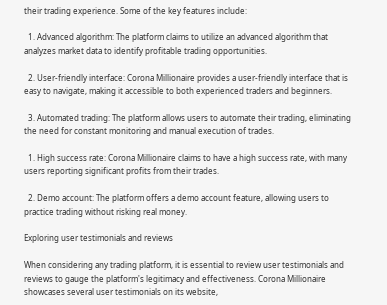their trading experience. Some of the key features include:

  1. Advanced algorithm: The platform claims to utilize an advanced algorithm that analyzes market data to identify profitable trading opportunities.

  2. User-friendly interface: Corona Millionaire provides a user-friendly interface that is easy to navigate, making it accessible to both experienced traders and beginners.

  3. Automated trading: The platform allows users to automate their trading, eliminating the need for constant monitoring and manual execution of trades.

  1. High success rate: Corona Millionaire claims to have a high success rate, with many users reporting significant profits from their trades.

  2. Demo account: The platform offers a demo account feature, allowing users to practice trading without risking real money.

Exploring user testimonials and reviews

When considering any trading platform, it is essential to review user testimonials and reviews to gauge the platform's legitimacy and effectiveness. Corona Millionaire showcases several user testimonials on its website,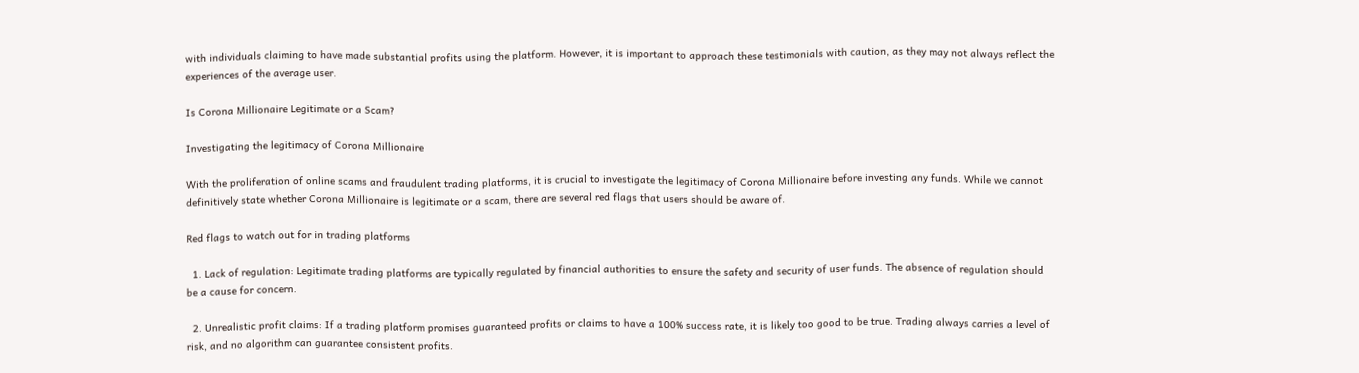with individuals claiming to have made substantial profits using the platform. However, it is important to approach these testimonials with caution, as they may not always reflect the experiences of the average user.

Is Corona Millionaire Legitimate or a Scam?

Investigating the legitimacy of Corona Millionaire

With the proliferation of online scams and fraudulent trading platforms, it is crucial to investigate the legitimacy of Corona Millionaire before investing any funds. While we cannot definitively state whether Corona Millionaire is legitimate or a scam, there are several red flags that users should be aware of.

Red flags to watch out for in trading platforms

  1. Lack of regulation: Legitimate trading platforms are typically regulated by financial authorities to ensure the safety and security of user funds. The absence of regulation should be a cause for concern.

  2. Unrealistic profit claims: If a trading platform promises guaranteed profits or claims to have a 100% success rate, it is likely too good to be true. Trading always carries a level of risk, and no algorithm can guarantee consistent profits.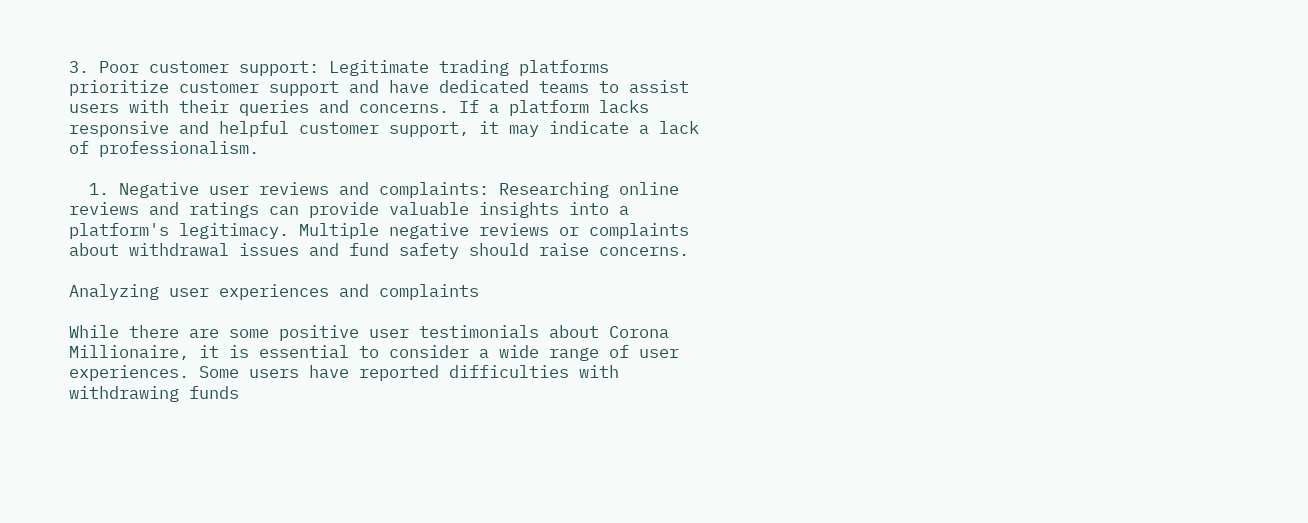3. Poor customer support: Legitimate trading platforms prioritize customer support and have dedicated teams to assist users with their queries and concerns. If a platform lacks responsive and helpful customer support, it may indicate a lack of professionalism.

  1. Negative user reviews and complaints: Researching online reviews and ratings can provide valuable insights into a platform's legitimacy. Multiple negative reviews or complaints about withdrawal issues and fund safety should raise concerns.

Analyzing user experiences and complaints

While there are some positive user testimonials about Corona Millionaire, it is essential to consider a wide range of user experiences. Some users have reported difficulties with withdrawing funds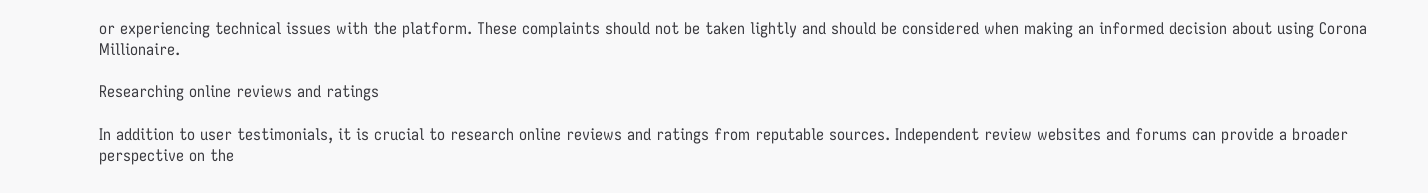or experiencing technical issues with the platform. These complaints should not be taken lightly and should be considered when making an informed decision about using Corona Millionaire.

Researching online reviews and ratings

In addition to user testimonials, it is crucial to research online reviews and ratings from reputable sources. Independent review websites and forums can provide a broader perspective on the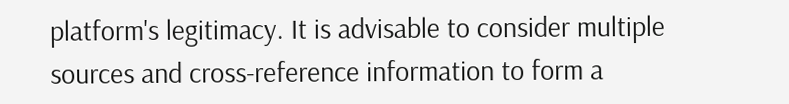platform's legitimacy. It is advisable to consider multiple sources and cross-reference information to form a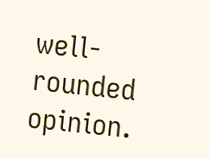well-rounded opinion.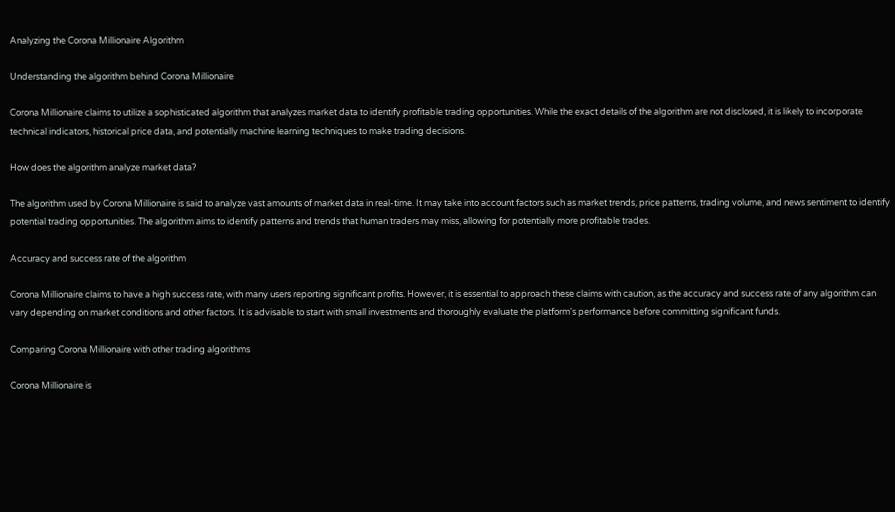Analyzing the Corona Millionaire Algorithm

Understanding the algorithm behind Corona Millionaire

Corona Millionaire claims to utilize a sophisticated algorithm that analyzes market data to identify profitable trading opportunities. While the exact details of the algorithm are not disclosed, it is likely to incorporate technical indicators, historical price data, and potentially machine learning techniques to make trading decisions.

How does the algorithm analyze market data?

The algorithm used by Corona Millionaire is said to analyze vast amounts of market data in real-time. It may take into account factors such as market trends, price patterns, trading volume, and news sentiment to identify potential trading opportunities. The algorithm aims to identify patterns and trends that human traders may miss, allowing for potentially more profitable trades.

Accuracy and success rate of the algorithm

Corona Millionaire claims to have a high success rate, with many users reporting significant profits. However, it is essential to approach these claims with caution, as the accuracy and success rate of any algorithm can vary depending on market conditions and other factors. It is advisable to start with small investments and thoroughly evaluate the platform's performance before committing significant funds.

Comparing Corona Millionaire with other trading algorithms

Corona Millionaire is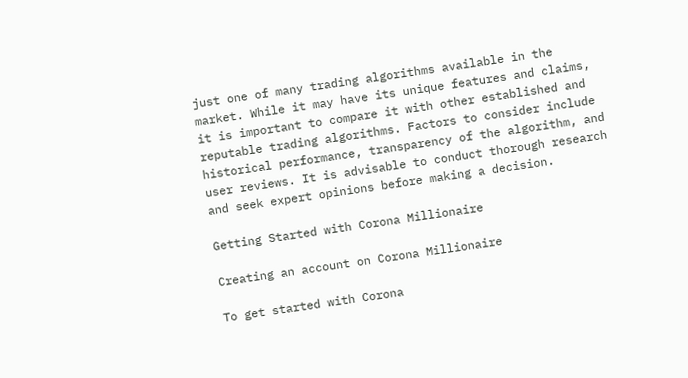just one of many trading algorithms available in the market. While it may have its unique features and claims, it is important to compare it with other established and reputable trading algorithms. Factors to consider include historical performance, transparency of the algorithm, and user reviews. It is advisable to conduct thorough research and seek expert opinions before making a decision.

Getting Started with Corona Millionaire

Creating an account on Corona Millionaire

To get started with Corona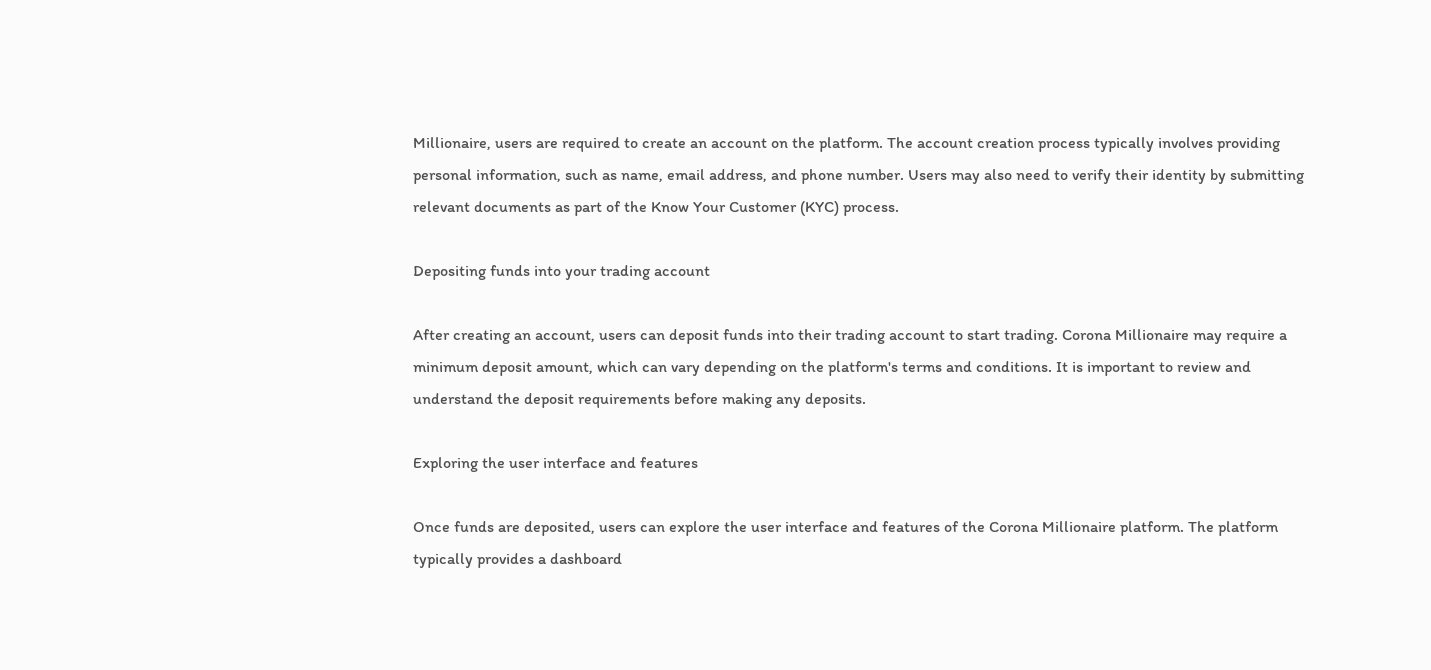Millionaire, users are required to create an account on the platform. The account creation process typically involves providing personal information, such as name, email address, and phone number. Users may also need to verify their identity by submitting relevant documents as part of the Know Your Customer (KYC) process.

Depositing funds into your trading account

After creating an account, users can deposit funds into their trading account to start trading. Corona Millionaire may require a minimum deposit amount, which can vary depending on the platform's terms and conditions. It is important to review and understand the deposit requirements before making any deposits.

Exploring the user interface and features

Once funds are deposited, users can explore the user interface and features of the Corona Millionaire platform. The platform typically provides a dashboard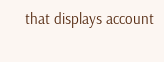that displays account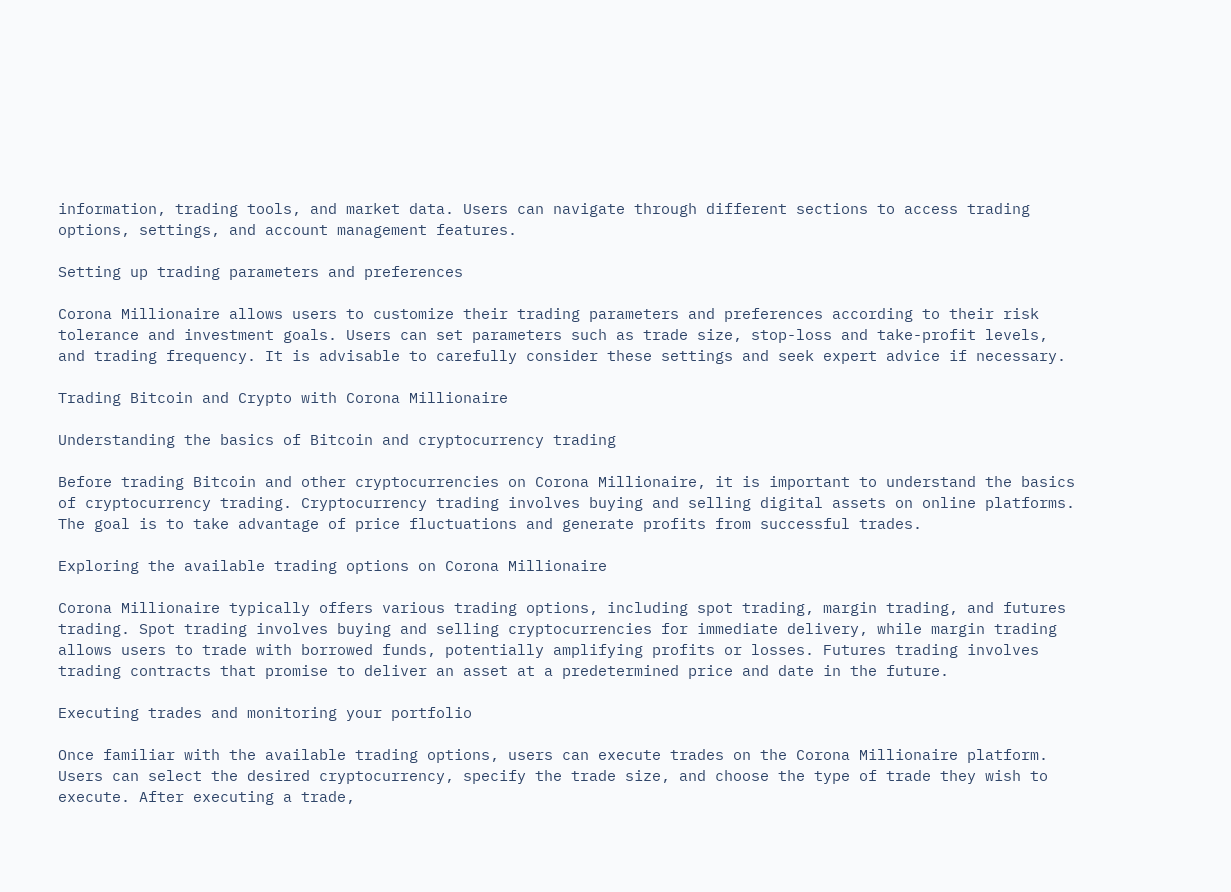information, trading tools, and market data. Users can navigate through different sections to access trading options, settings, and account management features.

Setting up trading parameters and preferences

Corona Millionaire allows users to customize their trading parameters and preferences according to their risk tolerance and investment goals. Users can set parameters such as trade size, stop-loss and take-profit levels, and trading frequency. It is advisable to carefully consider these settings and seek expert advice if necessary.

Trading Bitcoin and Crypto with Corona Millionaire

Understanding the basics of Bitcoin and cryptocurrency trading

Before trading Bitcoin and other cryptocurrencies on Corona Millionaire, it is important to understand the basics of cryptocurrency trading. Cryptocurrency trading involves buying and selling digital assets on online platforms. The goal is to take advantage of price fluctuations and generate profits from successful trades.

Exploring the available trading options on Corona Millionaire

Corona Millionaire typically offers various trading options, including spot trading, margin trading, and futures trading. Spot trading involves buying and selling cryptocurrencies for immediate delivery, while margin trading allows users to trade with borrowed funds, potentially amplifying profits or losses. Futures trading involves trading contracts that promise to deliver an asset at a predetermined price and date in the future.

Executing trades and monitoring your portfolio

Once familiar with the available trading options, users can execute trades on the Corona Millionaire platform. Users can select the desired cryptocurrency, specify the trade size, and choose the type of trade they wish to execute. After executing a trade,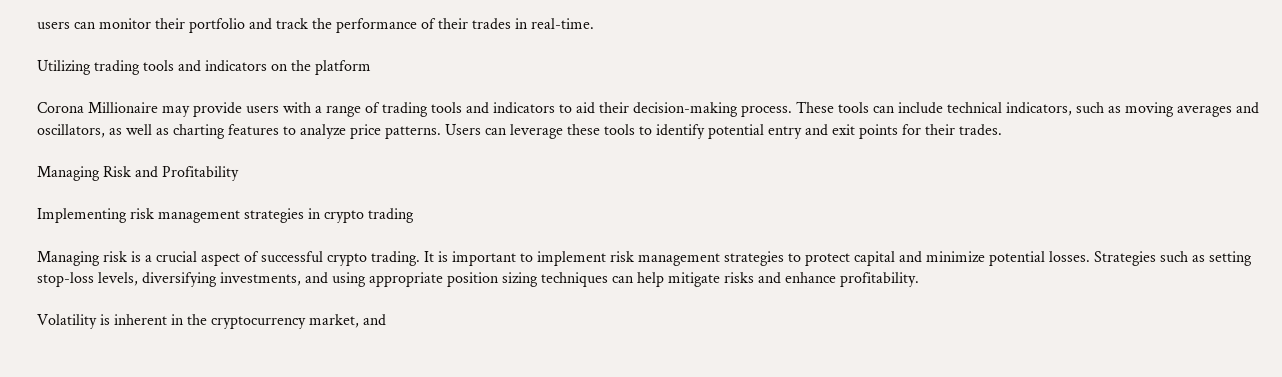users can monitor their portfolio and track the performance of their trades in real-time.

Utilizing trading tools and indicators on the platform

Corona Millionaire may provide users with a range of trading tools and indicators to aid their decision-making process. These tools can include technical indicators, such as moving averages and oscillators, as well as charting features to analyze price patterns. Users can leverage these tools to identify potential entry and exit points for their trades.

Managing Risk and Profitability

Implementing risk management strategies in crypto trading

Managing risk is a crucial aspect of successful crypto trading. It is important to implement risk management strategies to protect capital and minimize potential losses. Strategies such as setting stop-loss levels, diversifying investments, and using appropriate position sizing techniques can help mitigate risks and enhance profitability.

Volatility is inherent in the cryptocurrency market, and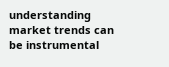understanding market trends can be instrumental